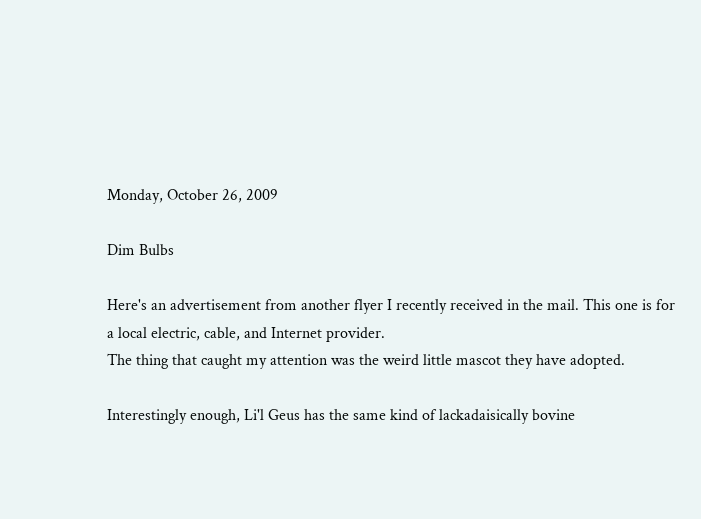Monday, October 26, 2009

Dim Bulbs

Here's an advertisement from another flyer I recently received in the mail. This one is for a local electric, cable, and Internet provider.
The thing that caught my attention was the weird little mascot they have adopted.

Interestingly enough, Li'l Geus has the same kind of lackadaisically bovine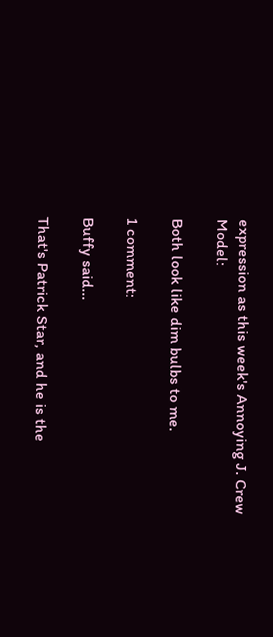expression as this week's Annoying J. Crew Model:

Both look like dim bulbs to me.

1 comment:

Buffy said...

That's Patrick Star, and he is the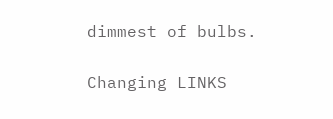dimmest of bulbs.

Changing LINKS